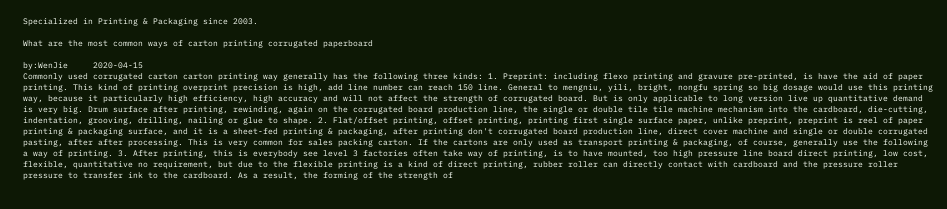Specialized in Printing & Packaging since 2003.

What are the most common ways of carton printing corrugated paperboard

by:WenJie     2020-04-15
Commonly used corrugated carton carton printing way generally has the following three kinds: 1. Preprint: including flexo printing and gravure pre-printed, is have the aid of paper printing. This kind of printing overprint precision is high, add line number can reach 150 line. General to mengniu, yili, bright, nongfu spring so big dosage would use this printing way, because it particularly high efficiency, high accuracy and will not affect the strength of corrugated board. But is only applicable to long version live up quantitative demand is very big. Drum surface after printing, rewinding, again on the corrugated board production line, the single or double tile tile machine mechanism into the cardboard, die-cutting, indentation, grooving, drilling, nailing or glue to shape. 2. Flat/offset printing, offset printing, printing first single surface paper, unlike preprint, preprint is reel of paper printing & packaging surface, and it is a sheet-fed printing & packaging, after printing don't corrugated board production line, direct cover machine and single or double corrugated pasting, after after processing. This is very common for sales packing carton. If the cartons are only used as transport printing & packaging, of course, generally use the following a way of printing. 3. After printing, this is everybody see level 3 factories often take way of printing, is to have mounted, too high pressure line board direct printing, low cost, flexible, quantitative no requirement, but due to the flexible printing is a kind of direct printing, rubber roller can directly contact with cardboard and the pressure roller pressure to transfer ink to the cardboard. As a result, the forming of the strength of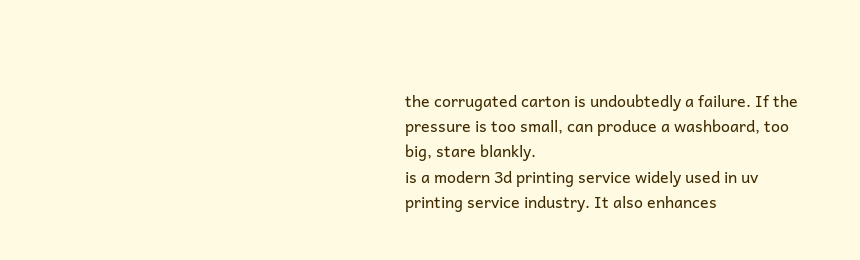the corrugated carton is undoubtedly a failure. If the pressure is too small, can produce a washboard, too big, stare blankly.
is a modern 3d printing service widely used in uv printing service industry. It also enhances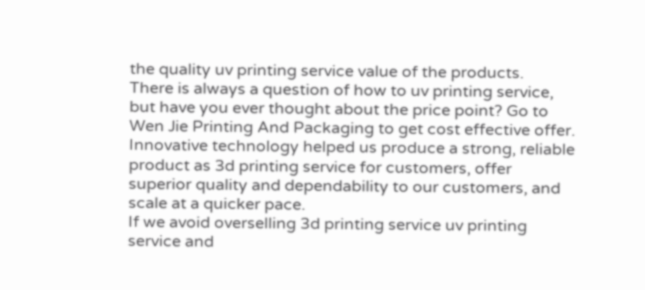the quality uv printing service value of the products.
There is always a question of how to uv printing service, but have you ever thought about the price point? Go to Wen Jie Printing And Packaging to get cost effective offer.
Innovative technology helped us produce a strong, reliable product as 3d printing service for customers, offer superior quality and dependability to our customers, and scale at a quicker pace.
If we avoid overselling 3d printing service uv printing service and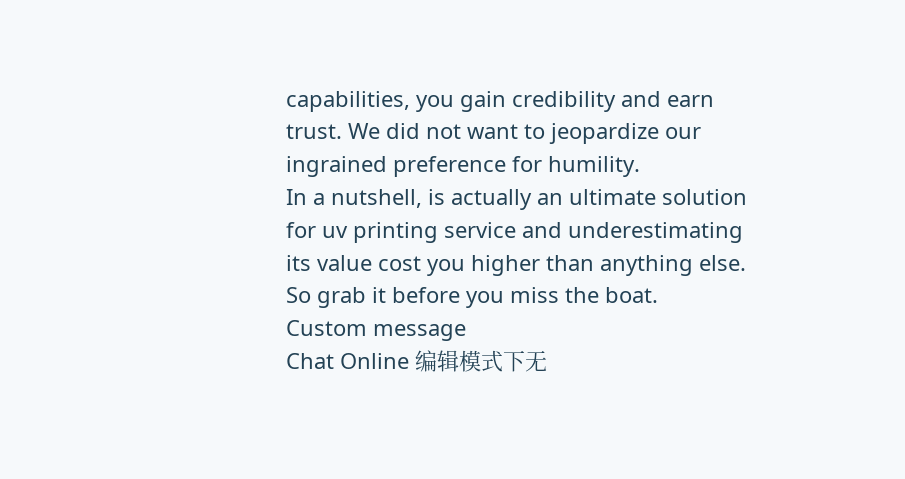capabilities, you gain credibility and earn trust. We did not want to jeopardize our ingrained preference for humility.
In a nutshell, is actually an ultimate solution for uv printing service and underestimating its value cost you higher than anything else. So grab it before you miss the boat.
Custom message
Chat Online 编辑模式下无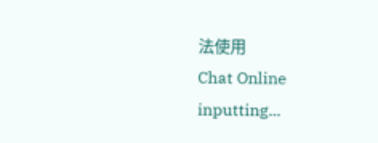法使用
Chat Online inputting...